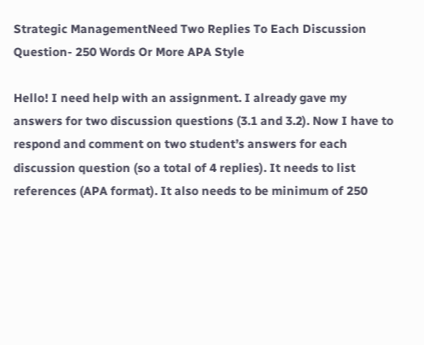Strategic ManagementNeed Two Replies To Each Discussion Question- 250 Words Or More APA Style

Hello! I need help with an assignment. I already gave my answers for two discussion questions (3.1 and 3.2). Now I have to respond and comment on two student’s answers for each discussion question (so a total of 4 replies). It needs to list references (APA format). It also needs to be minimum of 250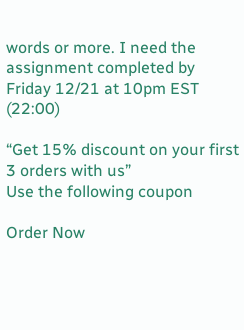words or more. I need the assignment completed by Friday 12/21 at 10pm EST (22:00)

“Get 15% discount on your first 3 orders with us”
Use the following coupon

Order Now